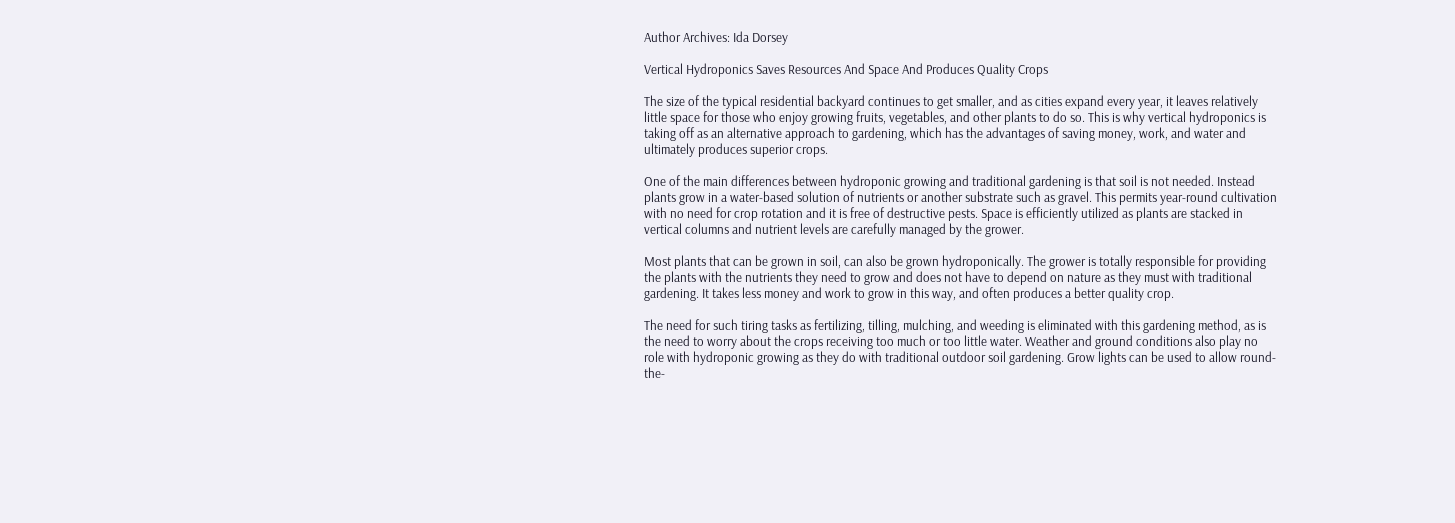Author Archives: Ida Dorsey

Vertical Hydroponics Saves Resources And Space And Produces Quality Crops

The size of the typical residential backyard continues to get smaller, and as cities expand every year, it leaves relatively little space for those who enjoy growing fruits, vegetables, and other plants to do so. This is why vertical hydroponics is taking off as an alternative approach to gardening, which has the advantages of saving money, work, and water and ultimately produces superior crops.

One of the main differences between hydroponic growing and traditional gardening is that soil is not needed. Instead plants grow in a water-based solution of nutrients or another substrate such as gravel. This permits year-round cultivation with no need for crop rotation and it is free of destructive pests. Space is efficiently utilized as plants are stacked in vertical columns and nutrient levels are carefully managed by the grower.

Most plants that can be grown in soil, can also be grown hydroponically. The grower is totally responsible for providing the plants with the nutrients they need to grow and does not have to depend on nature as they must with traditional gardening. It takes less money and work to grow in this way, and often produces a better quality crop.

The need for such tiring tasks as fertilizing, tilling, mulching, and weeding is eliminated with this gardening method, as is the need to worry about the crops receiving too much or too little water. Weather and ground conditions also play no role with hydroponic growing as they do with traditional outdoor soil gardening. Grow lights can be used to allow round-the-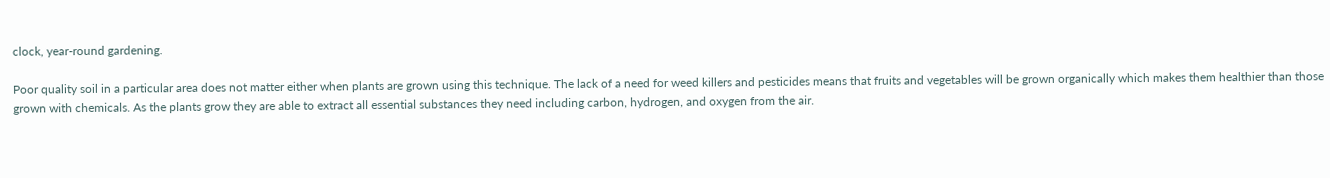clock, year-round gardening.

Poor quality soil in a particular area does not matter either when plants are grown using this technique. The lack of a need for weed killers and pesticides means that fruits and vegetables will be grown organically which makes them healthier than those grown with chemicals. As the plants grow they are able to extract all essential substances they need including carbon, hydrogen, and oxygen from the air.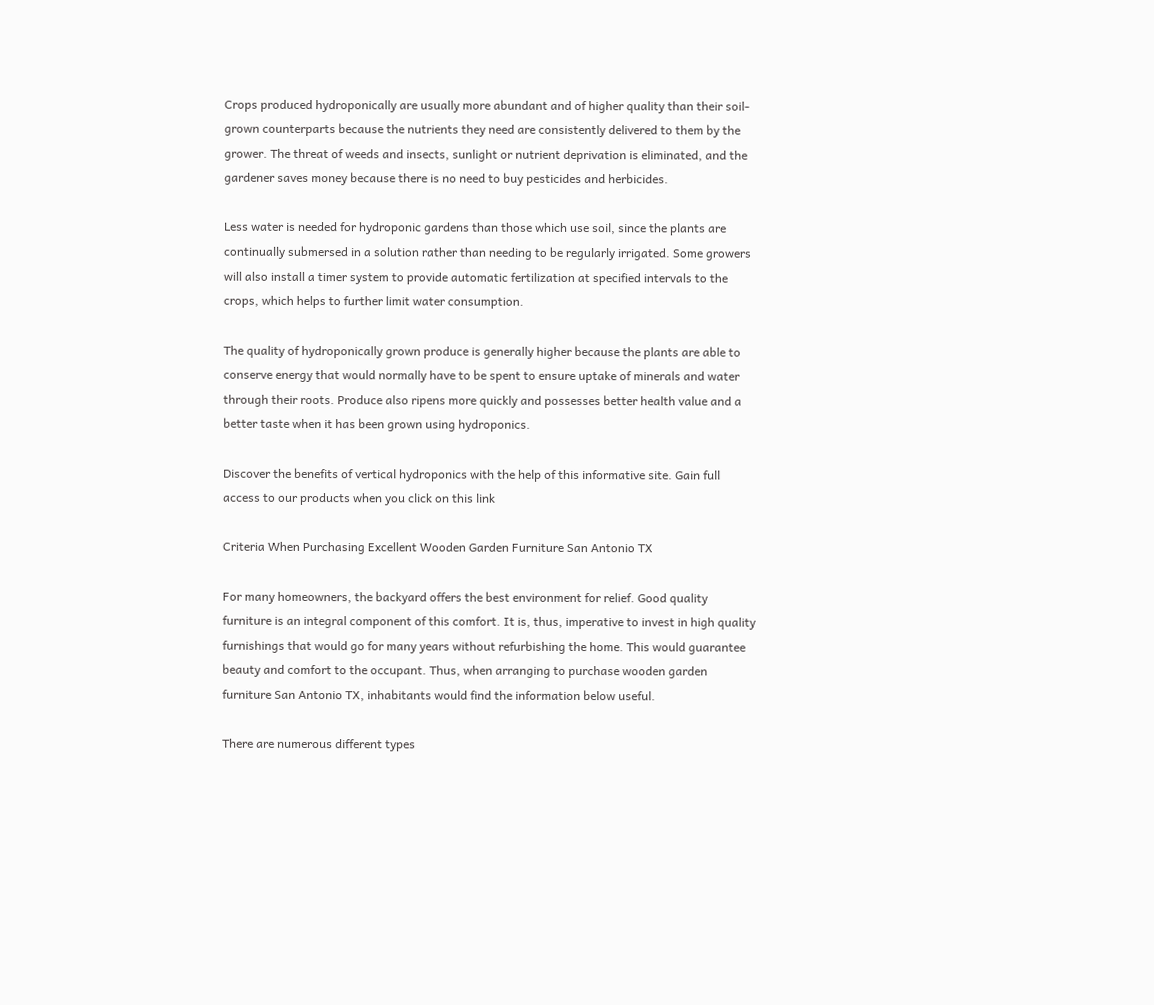Crops produced hydroponically are usually more abundant and of higher quality than their soil-grown counterparts because the nutrients they need are consistently delivered to them by the grower. The threat of weeds and insects, sunlight or nutrient deprivation is eliminated, and the gardener saves money because there is no need to buy pesticides and herbicides.

Less water is needed for hydroponic gardens than those which use soil, since the plants are continually submersed in a solution rather than needing to be regularly irrigated. Some growers will also install a timer system to provide automatic fertilization at specified intervals to the crops, which helps to further limit water consumption.

The quality of hydroponically grown produce is generally higher because the plants are able to conserve energy that would normally have to be spent to ensure uptake of minerals and water through their roots. Produce also ripens more quickly and possesses better health value and a better taste when it has been grown using hydroponics.

Discover the benefits of vertical hydroponics with the help of this informative site. Gain full access to our products when you click on this link

Criteria When Purchasing Excellent Wooden Garden Furniture San Antonio TX

For many homeowners, the backyard offers the best environment for relief. Good quality furniture is an integral component of this comfort. It is, thus, imperative to invest in high quality furnishings that would go for many years without refurbishing the home. This would guarantee beauty and comfort to the occupant. Thus, when arranging to purchase wooden garden furniture San Antonio TX, inhabitants would find the information below useful.

There are numerous different types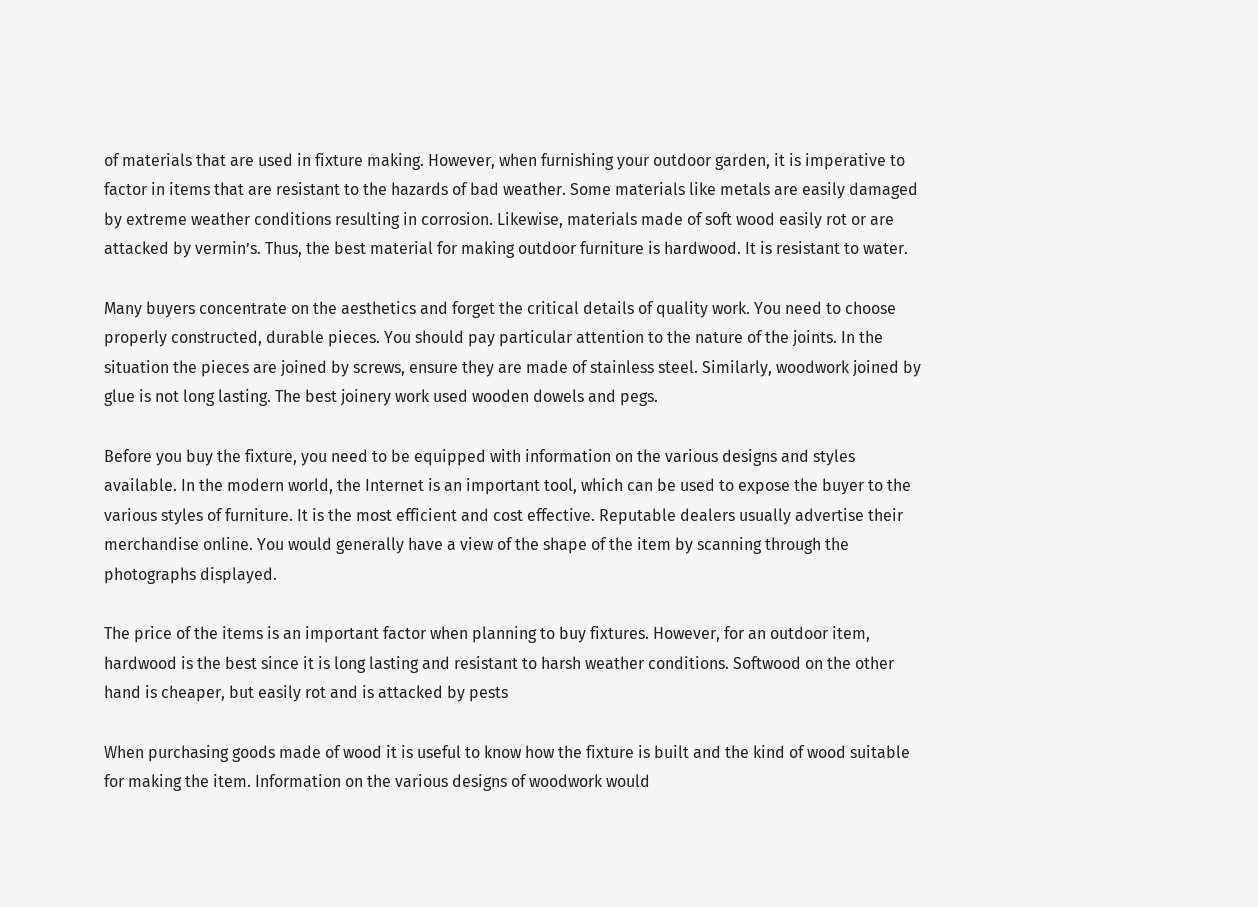of materials that are used in fixture making. However, when furnishing your outdoor garden, it is imperative to factor in items that are resistant to the hazards of bad weather. Some materials like metals are easily damaged by extreme weather conditions resulting in corrosion. Likewise, materials made of soft wood easily rot or are attacked by vermin’s. Thus, the best material for making outdoor furniture is hardwood. It is resistant to water.

Many buyers concentrate on the aesthetics and forget the critical details of quality work. You need to choose properly constructed, durable pieces. You should pay particular attention to the nature of the joints. In the situation the pieces are joined by screws, ensure they are made of stainless steel. Similarly, woodwork joined by glue is not long lasting. The best joinery work used wooden dowels and pegs.

Before you buy the fixture, you need to be equipped with information on the various designs and styles available. In the modern world, the Internet is an important tool, which can be used to expose the buyer to the various styles of furniture. It is the most efficient and cost effective. Reputable dealers usually advertise their merchandise online. You would generally have a view of the shape of the item by scanning through the photographs displayed.

The price of the items is an important factor when planning to buy fixtures. However, for an outdoor item, hardwood is the best since it is long lasting and resistant to harsh weather conditions. Softwood on the other hand is cheaper, but easily rot and is attacked by pests

When purchasing goods made of wood it is useful to know how the fixture is built and the kind of wood suitable for making the item. Information on the various designs of woodwork would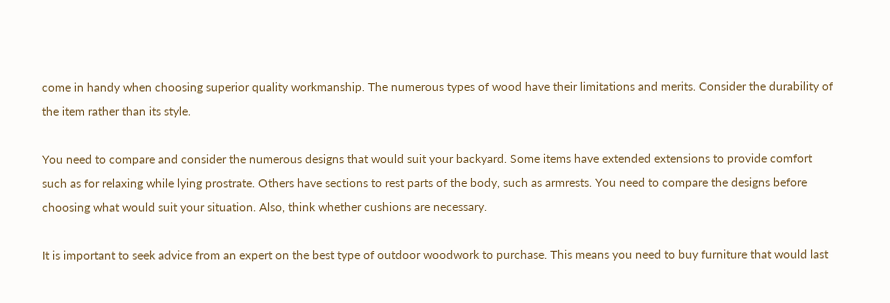come in handy when choosing superior quality workmanship. The numerous types of wood have their limitations and merits. Consider the durability of the item rather than its style.

You need to compare and consider the numerous designs that would suit your backyard. Some items have extended extensions to provide comfort such as for relaxing while lying prostrate. Others have sections to rest parts of the body, such as armrests. You need to compare the designs before choosing what would suit your situation. Also, think whether cushions are necessary.

It is important to seek advice from an expert on the best type of outdoor woodwork to purchase. This means you need to buy furniture that would last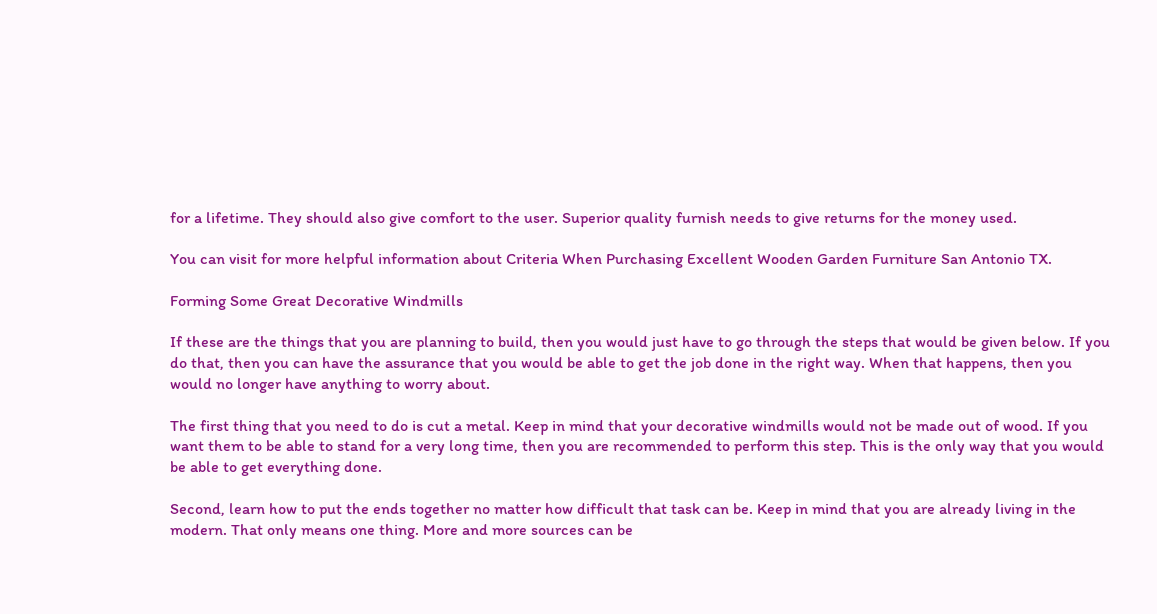for a lifetime. They should also give comfort to the user. Superior quality furnish needs to give returns for the money used.

You can visit for more helpful information about Criteria When Purchasing Excellent Wooden Garden Furniture San Antonio TX.

Forming Some Great Decorative Windmills

If these are the things that you are planning to build, then you would just have to go through the steps that would be given below. If you do that, then you can have the assurance that you would be able to get the job done in the right way. When that happens, then you would no longer have anything to worry about.

The first thing that you need to do is cut a metal. Keep in mind that your decorative windmills would not be made out of wood. If you want them to be able to stand for a very long time, then you are recommended to perform this step. This is the only way that you would be able to get everything done.

Second, learn how to put the ends together no matter how difficult that task can be. Keep in mind that you are already living in the modern. That only means one thing. More and more sources can be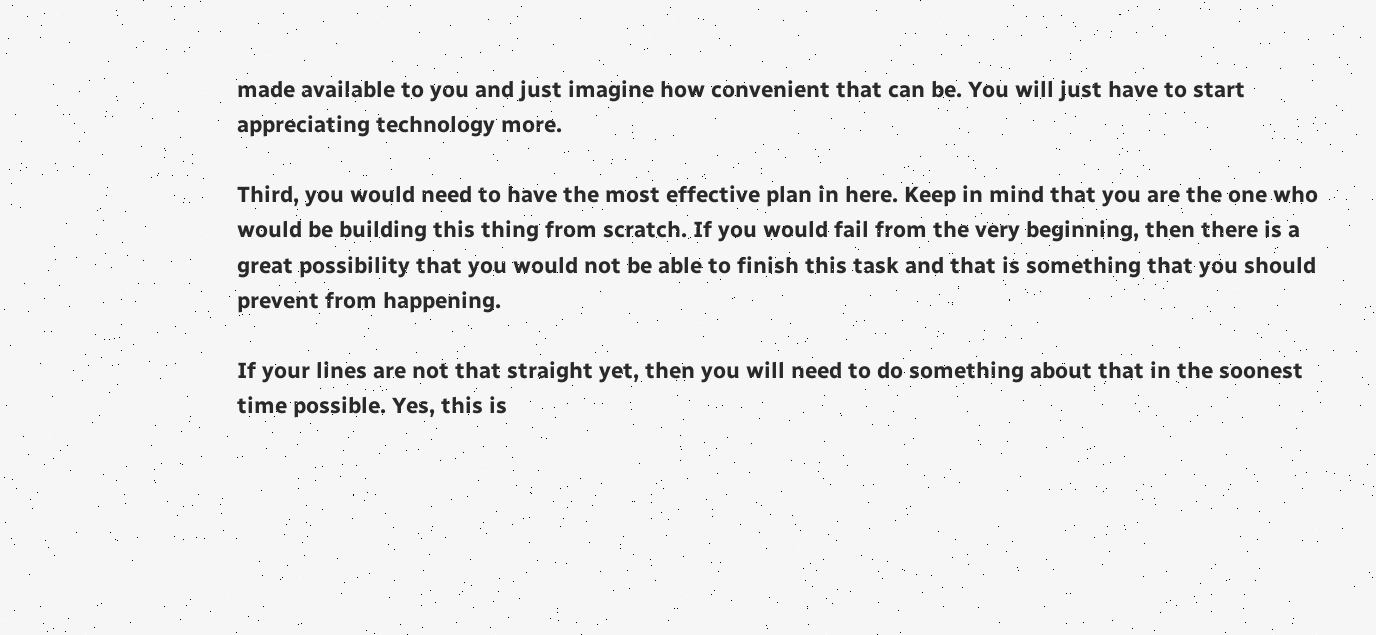made available to you and just imagine how convenient that can be. You will just have to start appreciating technology more.

Third, you would need to have the most effective plan in here. Keep in mind that you are the one who would be building this thing from scratch. If you would fail from the very beginning, then there is a great possibility that you would not be able to finish this task and that is something that you should prevent from happening.

If your lines are not that straight yet, then you will need to do something about that in the soonest time possible. Yes, this is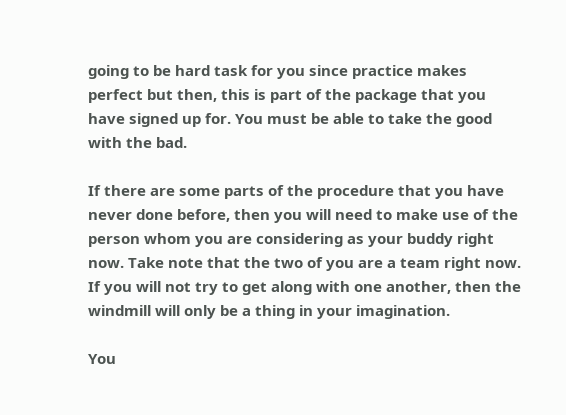going to be hard task for you since practice makes perfect but then, this is part of the package that you have signed up for. You must be able to take the good with the bad.

If there are some parts of the procedure that you have never done before, then you will need to make use of the person whom you are considering as your buddy right now. Take note that the two of you are a team right now. If you will not try to get along with one another, then the windmill will only be a thing in your imagination.

You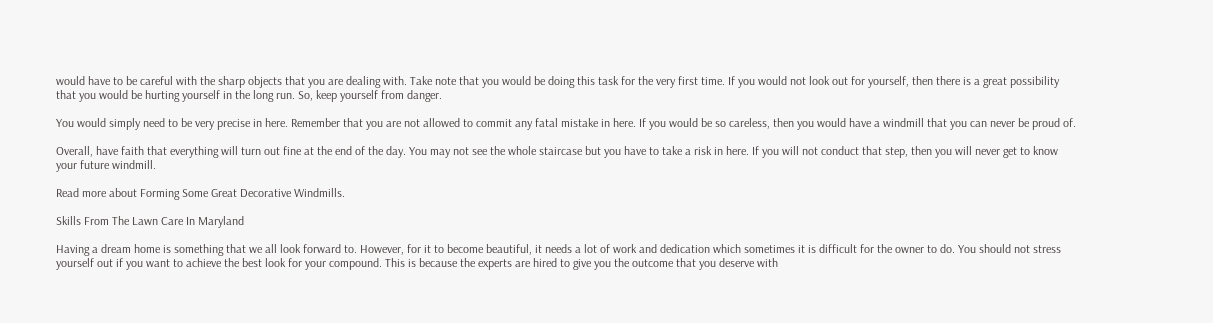would have to be careful with the sharp objects that you are dealing with. Take note that you would be doing this task for the very first time. If you would not look out for yourself, then there is a great possibility that you would be hurting yourself in the long run. So, keep yourself from danger.

You would simply need to be very precise in here. Remember that you are not allowed to commit any fatal mistake in here. If you would be so careless, then you would have a windmill that you can never be proud of.

Overall, have faith that everything will turn out fine at the end of the day. You may not see the whole staircase but you have to take a risk in here. If you will not conduct that step, then you will never get to know your future windmill.

Read more about Forming Some Great Decorative Windmills.

Skills From The Lawn Care In Maryland

Having a dream home is something that we all look forward to. However, for it to become beautiful, it needs a lot of work and dedication which sometimes it is difficult for the owner to do. You should not stress yourself out if you want to achieve the best look for your compound. This is because the experts are hired to give you the outcome that you deserve with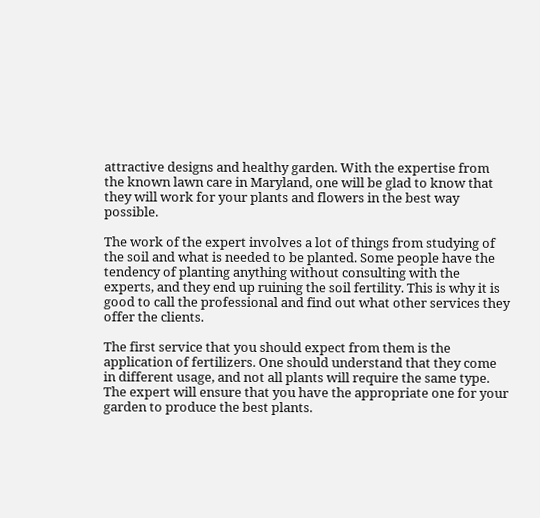attractive designs and healthy garden. With the expertise from the known lawn care in Maryland, one will be glad to know that they will work for your plants and flowers in the best way possible.

The work of the expert involves a lot of things from studying of the soil and what is needed to be planted. Some people have the tendency of planting anything without consulting with the experts, and they end up ruining the soil fertility. This is why it is good to call the professional and find out what other services they offer the clients.

The first service that you should expect from them is the application of fertilizers. One should understand that they come in different usage, and not all plants will require the same type. The expert will ensure that you have the appropriate one for your garden to produce the best plants.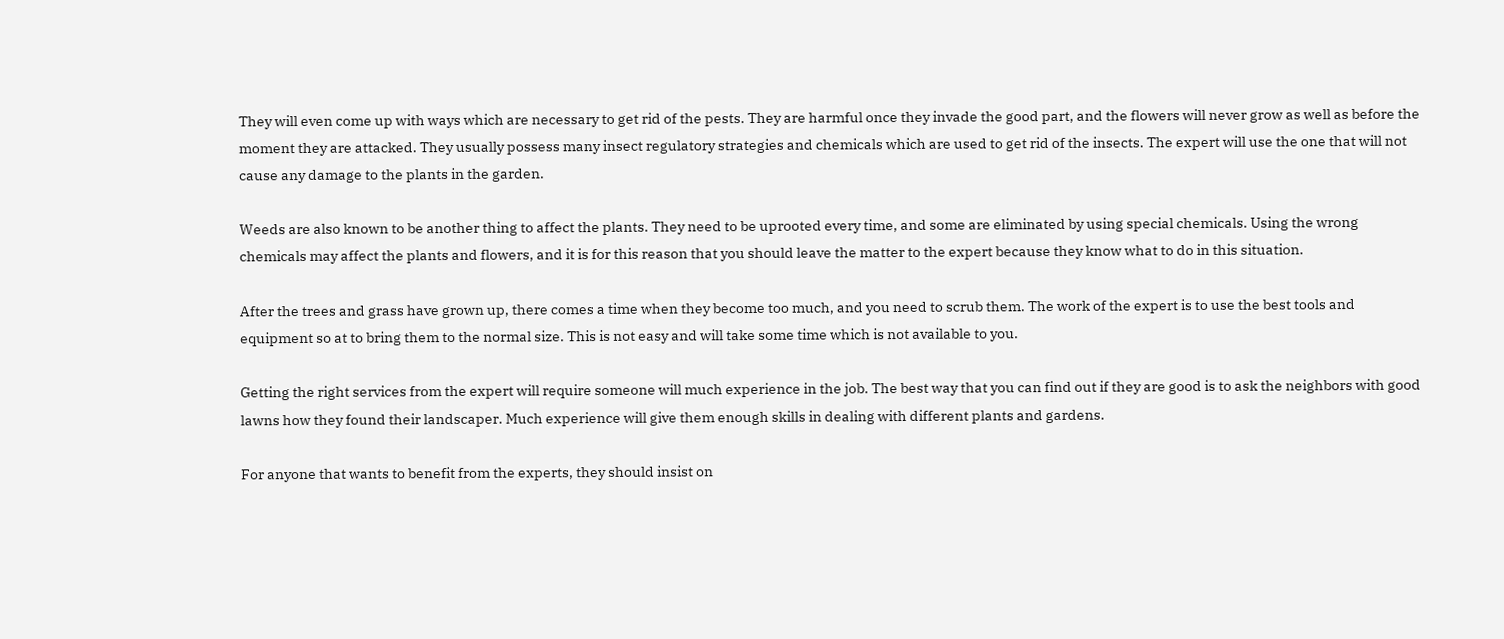They will even come up with ways which are necessary to get rid of the pests. They are harmful once they invade the good part, and the flowers will never grow as well as before the moment they are attacked. They usually possess many insect regulatory strategies and chemicals which are used to get rid of the insects. The expert will use the one that will not cause any damage to the plants in the garden.

Weeds are also known to be another thing to affect the plants. They need to be uprooted every time, and some are eliminated by using special chemicals. Using the wrong chemicals may affect the plants and flowers, and it is for this reason that you should leave the matter to the expert because they know what to do in this situation.

After the trees and grass have grown up, there comes a time when they become too much, and you need to scrub them. The work of the expert is to use the best tools and equipment so at to bring them to the normal size. This is not easy and will take some time which is not available to you.

Getting the right services from the expert will require someone will much experience in the job. The best way that you can find out if they are good is to ask the neighbors with good lawns how they found their landscaper. Much experience will give them enough skills in dealing with different plants and gardens.

For anyone that wants to benefit from the experts, they should insist on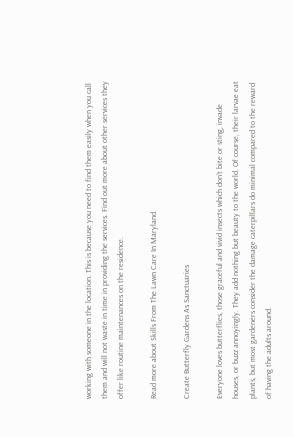working with someone in the location. This is because you need to find them easily when you call them and will not waste in time in providing the services. Find out more about other services they offer like routine maintenances on the residence.

Read more about Skills From The Lawn Care In Maryland.

Create Butterfly Gardens As Sanctuaries

Everyone loves butterflies, those graceful and vivid insects which don’t bite or sting, invade houses, or buzz annoyingly. They add nothing but beauty to the world. Of course, their larvae eat plants, but most gardeners consider the damage caterpillars do minimal compared to the reward of having the adults around.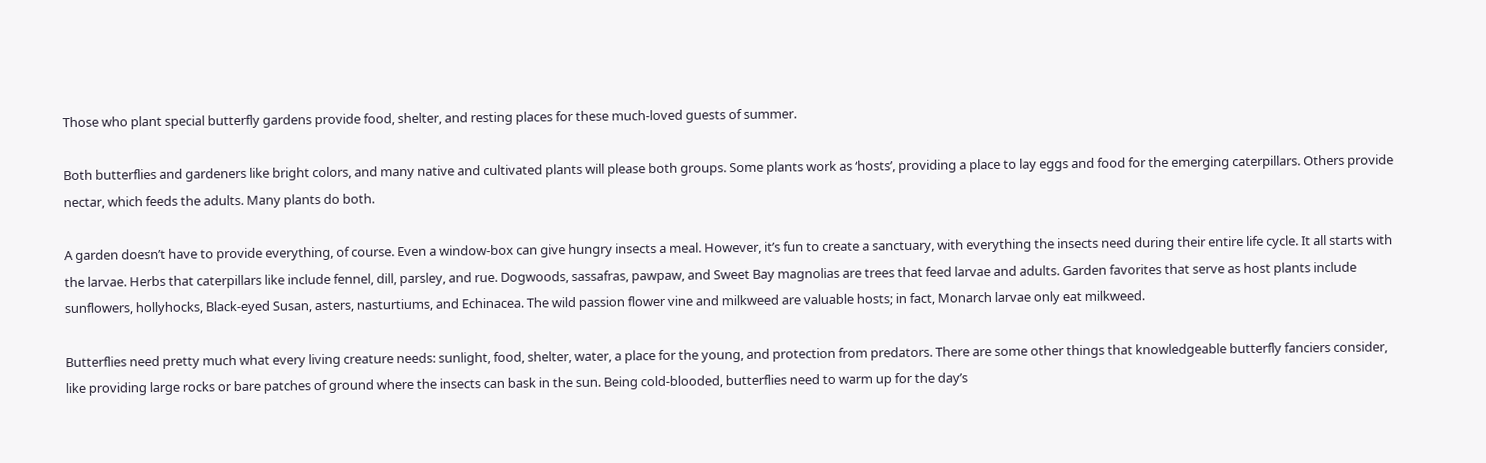Those who plant special butterfly gardens provide food, shelter, and resting places for these much-loved guests of summer.

Both butterflies and gardeners like bright colors, and many native and cultivated plants will please both groups. Some plants work as ‘hosts’, providing a place to lay eggs and food for the emerging caterpillars. Others provide nectar, which feeds the adults. Many plants do both.

A garden doesn’t have to provide everything, of course. Even a window-box can give hungry insects a meal. However, it’s fun to create a sanctuary, with everything the insects need during their entire life cycle. It all starts with the larvae. Herbs that caterpillars like include fennel, dill, parsley, and rue. Dogwoods, sassafras, pawpaw, and Sweet Bay magnolias are trees that feed larvae and adults. Garden favorites that serve as host plants include sunflowers, hollyhocks, Black-eyed Susan, asters, nasturtiums, and Echinacea. The wild passion flower vine and milkweed are valuable hosts; in fact, Monarch larvae only eat milkweed.

Butterflies need pretty much what every living creature needs: sunlight, food, shelter, water, a place for the young, and protection from predators. There are some other things that knowledgeable butterfly fanciers consider, like providing large rocks or bare patches of ground where the insects can bask in the sun. Being cold-blooded, butterflies need to warm up for the day’s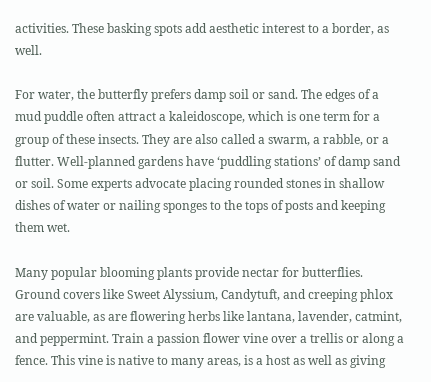activities. These basking spots add aesthetic interest to a border, as well.

For water, the butterfly prefers damp soil or sand. The edges of a mud puddle often attract a kaleidoscope, which is one term for a group of these insects. They are also called a swarm, a rabble, or a flutter. Well-planned gardens have ‘puddling stations’ of damp sand or soil. Some experts advocate placing rounded stones in shallow dishes of water or nailing sponges to the tops of posts and keeping them wet.

Many popular blooming plants provide nectar for butterflies. Ground covers like Sweet Alyssium, Candytuft, and creeping phlox are valuable, as are flowering herbs like lantana, lavender, catmint, and peppermint. Train a passion flower vine over a trellis or along a fence. This vine is native to many areas, is a host as well as giving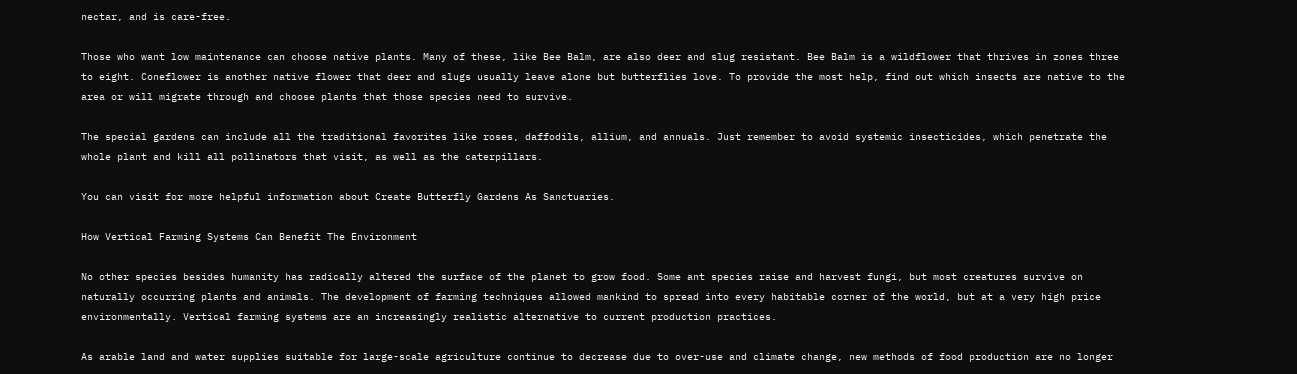nectar, and is care-free.

Those who want low maintenance can choose native plants. Many of these, like Bee Balm, are also deer and slug resistant. Bee Balm is a wildflower that thrives in zones three to eight. Coneflower is another native flower that deer and slugs usually leave alone but butterflies love. To provide the most help, find out which insects are native to the area or will migrate through and choose plants that those species need to survive.

The special gardens can include all the traditional favorites like roses, daffodils, allium, and annuals. Just remember to avoid systemic insecticides, which penetrate the whole plant and kill all pollinators that visit, as well as the caterpillars.

You can visit for more helpful information about Create Butterfly Gardens As Sanctuaries.

How Vertical Farming Systems Can Benefit The Environment

No other species besides humanity has radically altered the surface of the planet to grow food. Some ant species raise and harvest fungi, but most creatures survive on naturally occurring plants and animals. The development of farming techniques allowed mankind to spread into every habitable corner of the world, but at a very high price environmentally. Vertical farming systems are an increasingly realistic alternative to current production practices.

As arable land and water supplies suitable for large-scale agriculture continue to decrease due to over-use and climate change, new methods of food production are no longer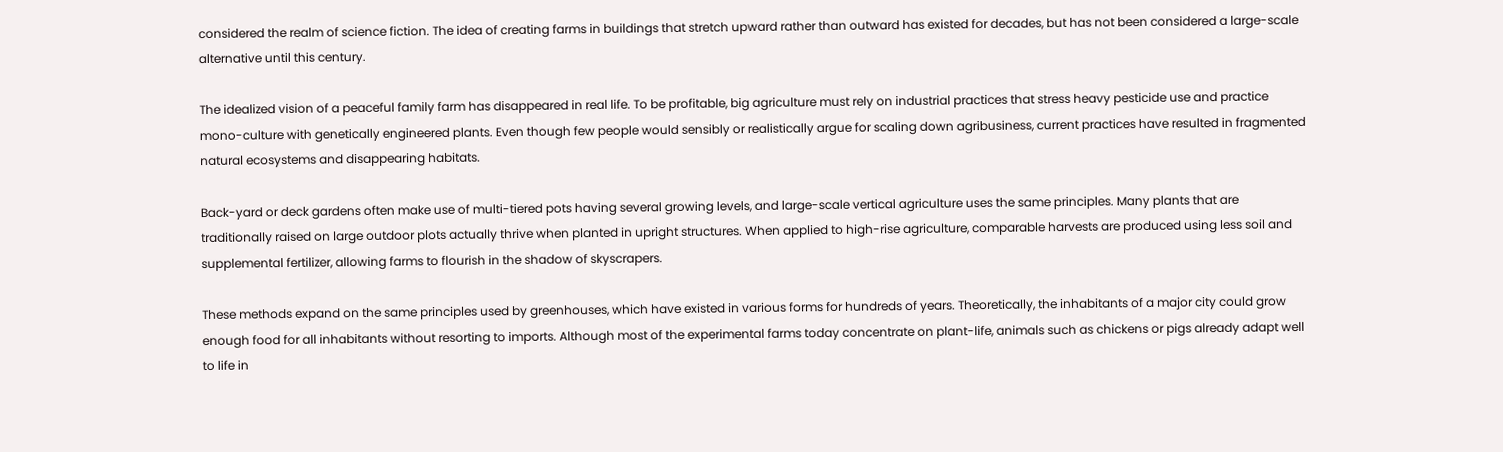considered the realm of science fiction. The idea of creating farms in buildings that stretch upward rather than outward has existed for decades, but has not been considered a large-scale alternative until this century.

The idealized vision of a peaceful family farm has disappeared in real life. To be profitable, big agriculture must rely on industrial practices that stress heavy pesticide use and practice mono-culture with genetically engineered plants. Even though few people would sensibly or realistically argue for scaling down agribusiness, current practices have resulted in fragmented natural ecosystems and disappearing habitats.

Back-yard or deck gardens often make use of multi-tiered pots having several growing levels, and large-scale vertical agriculture uses the same principles. Many plants that are traditionally raised on large outdoor plots actually thrive when planted in upright structures. When applied to high-rise agriculture, comparable harvests are produced using less soil and supplemental fertilizer, allowing farms to flourish in the shadow of skyscrapers.

These methods expand on the same principles used by greenhouses, which have existed in various forms for hundreds of years. Theoretically, the inhabitants of a major city could grow enough food for all inhabitants without resorting to imports. Although most of the experimental farms today concentrate on plant-life, animals such as chickens or pigs already adapt well to life in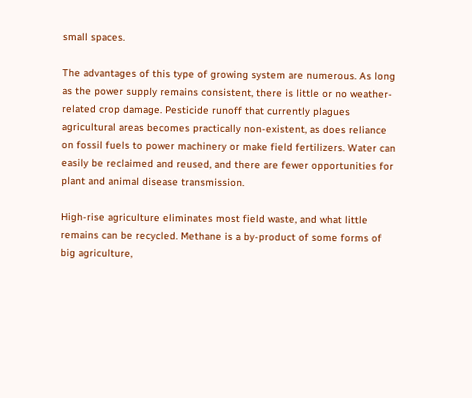small spaces.

The advantages of this type of growing system are numerous. As long as the power supply remains consistent, there is little or no weather-related crop damage. Pesticide runoff that currently plagues agricultural areas becomes practically non-existent, as does reliance on fossil fuels to power machinery or make field fertilizers. Water can easily be reclaimed and reused, and there are fewer opportunities for plant and animal disease transmission.

High-rise agriculture eliminates most field waste, and what little remains can be recycled. Methane is a by-product of some forms of big agriculture,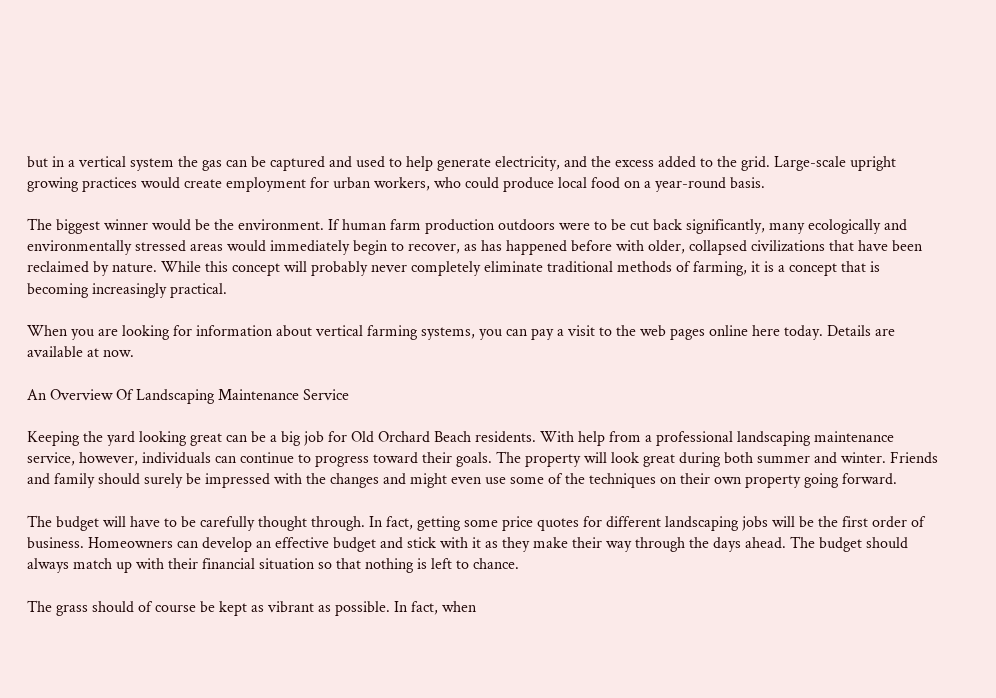but in a vertical system the gas can be captured and used to help generate electricity, and the excess added to the grid. Large-scale upright growing practices would create employment for urban workers, who could produce local food on a year-round basis.

The biggest winner would be the environment. If human farm production outdoors were to be cut back significantly, many ecologically and environmentally stressed areas would immediately begin to recover, as has happened before with older, collapsed civilizations that have been reclaimed by nature. While this concept will probably never completely eliminate traditional methods of farming, it is a concept that is becoming increasingly practical.

When you are looking for information about vertical farming systems, you can pay a visit to the web pages online here today. Details are available at now.

An Overview Of Landscaping Maintenance Service

Keeping the yard looking great can be a big job for Old Orchard Beach residents. With help from a professional landscaping maintenance service, however, individuals can continue to progress toward their goals. The property will look great during both summer and winter. Friends and family should surely be impressed with the changes and might even use some of the techniques on their own property going forward.

The budget will have to be carefully thought through. In fact, getting some price quotes for different landscaping jobs will be the first order of business. Homeowners can develop an effective budget and stick with it as they make their way through the days ahead. The budget should always match up with their financial situation so that nothing is left to chance.

The grass should of course be kept as vibrant as possible. In fact, when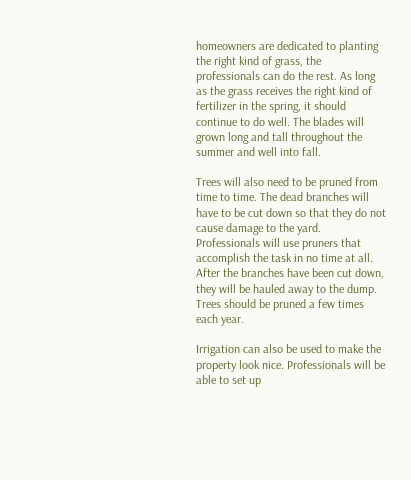homeowners are dedicated to planting the right kind of grass, the professionals can do the rest. As long as the grass receives the right kind of fertilizer in the spring, it should continue to do well. The blades will grown long and tall throughout the summer and well into fall.

Trees will also need to be pruned from time to time. The dead branches will have to be cut down so that they do not cause damage to the yard. Professionals will use pruners that accomplish the task in no time at all. After the branches have been cut down, they will be hauled away to the dump. Trees should be pruned a few times each year.

Irrigation can also be used to make the property look nice. Professionals will be able to set up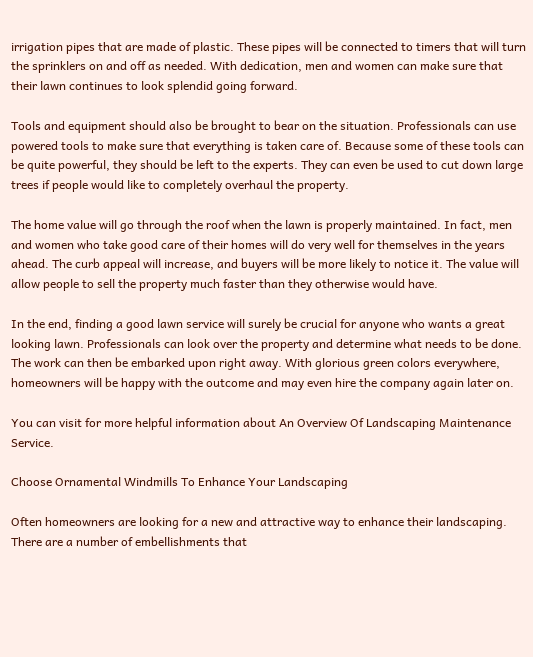irrigation pipes that are made of plastic. These pipes will be connected to timers that will turn the sprinklers on and off as needed. With dedication, men and women can make sure that their lawn continues to look splendid going forward.

Tools and equipment should also be brought to bear on the situation. Professionals can use powered tools to make sure that everything is taken care of. Because some of these tools can be quite powerful, they should be left to the experts. They can even be used to cut down large trees if people would like to completely overhaul the property.

The home value will go through the roof when the lawn is properly maintained. In fact, men and women who take good care of their homes will do very well for themselves in the years ahead. The curb appeal will increase, and buyers will be more likely to notice it. The value will allow people to sell the property much faster than they otherwise would have.

In the end, finding a good lawn service will surely be crucial for anyone who wants a great looking lawn. Professionals can look over the property and determine what needs to be done. The work can then be embarked upon right away. With glorious green colors everywhere, homeowners will be happy with the outcome and may even hire the company again later on.

You can visit for more helpful information about An Overview Of Landscaping Maintenance Service.

Choose Ornamental Windmills To Enhance Your Landscaping

Often homeowners are looking for a new and attractive way to enhance their landscaping. There are a number of embellishments that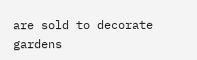are sold to decorate gardens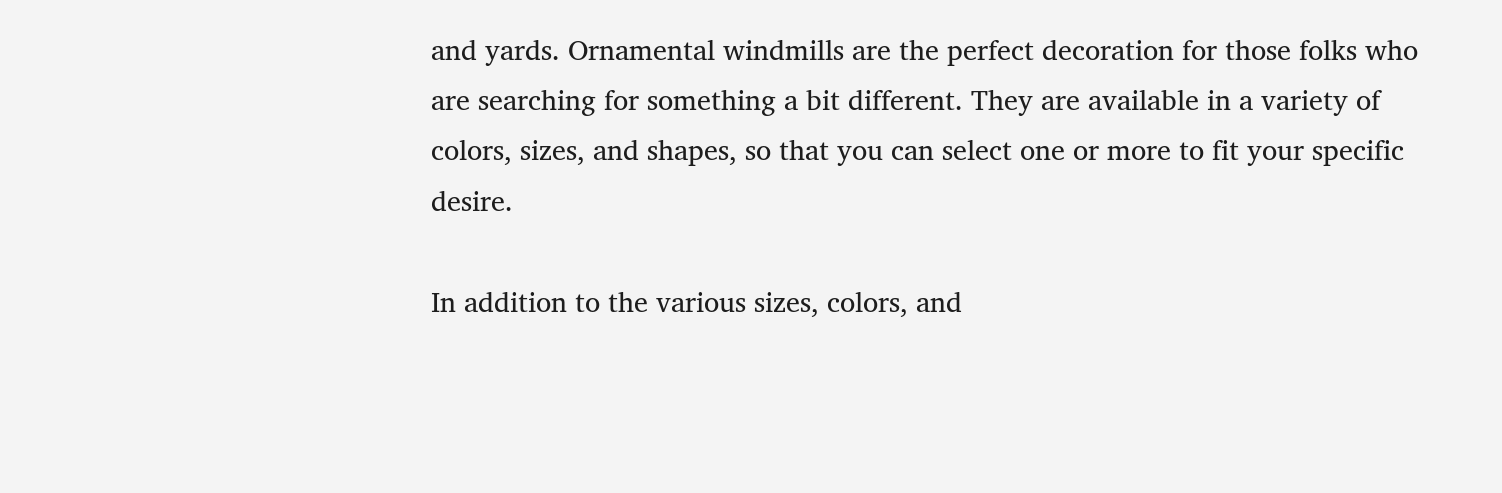and yards. Ornamental windmills are the perfect decoration for those folks who are searching for something a bit different. They are available in a variety of colors, sizes, and shapes, so that you can select one or more to fit your specific desire.

In addition to the various sizes, colors, and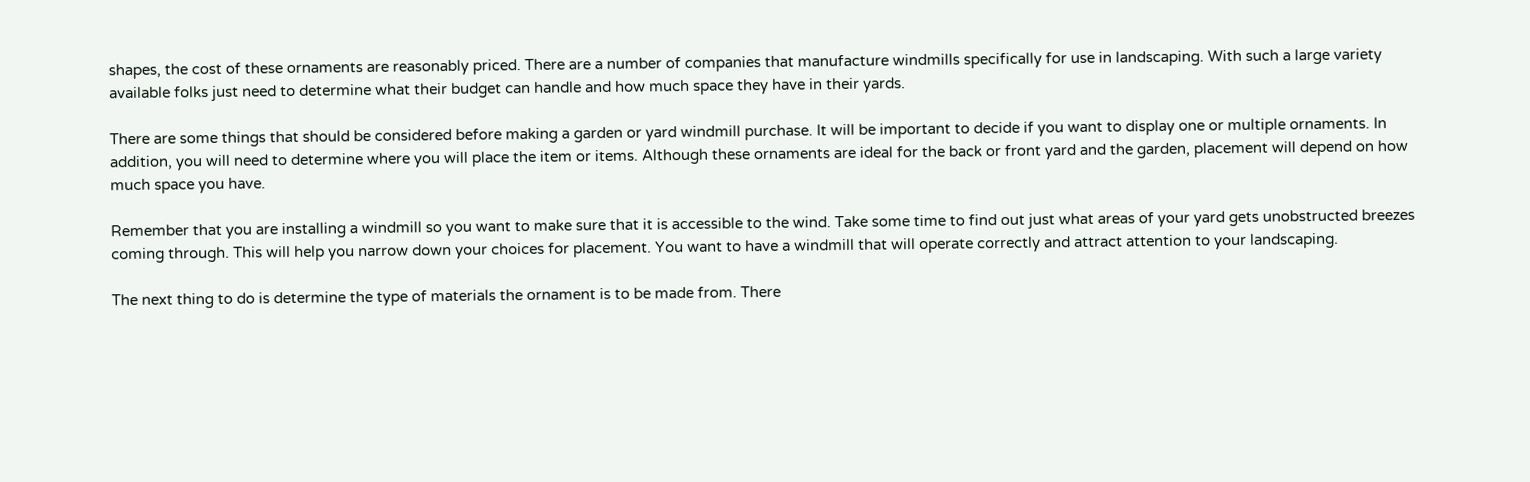shapes, the cost of these ornaments are reasonably priced. There are a number of companies that manufacture windmills specifically for use in landscaping. With such a large variety available folks just need to determine what their budget can handle and how much space they have in their yards.

There are some things that should be considered before making a garden or yard windmill purchase. It will be important to decide if you want to display one or multiple ornaments. In addition, you will need to determine where you will place the item or items. Although these ornaments are ideal for the back or front yard and the garden, placement will depend on how much space you have.

Remember that you are installing a windmill so you want to make sure that it is accessible to the wind. Take some time to find out just what areas of your yard gets unobstructed breezes coming through. This will help you narrow down your choices for placement. You want to have a windmill that will operate correctly and attract attention to your landscaping.

The next thing to do is determine the type of materials the ornament is to be made from. There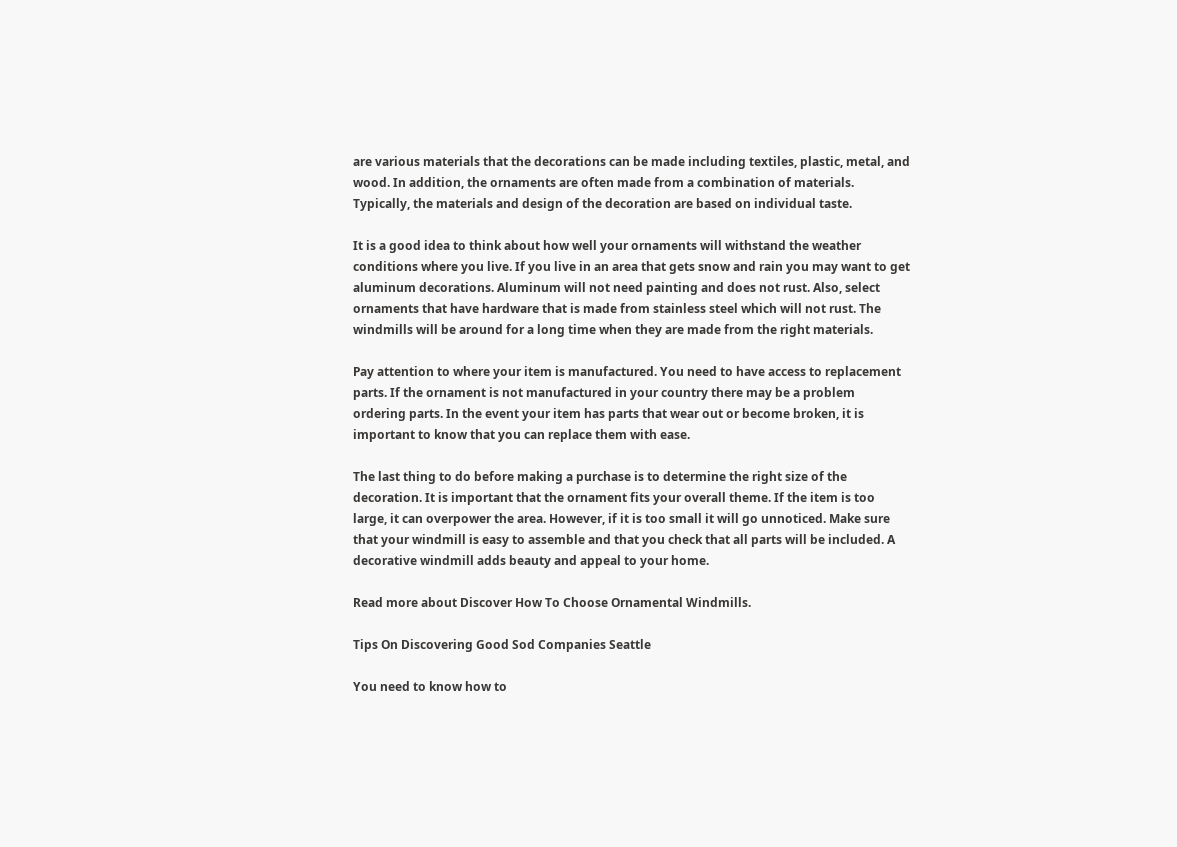are various materials that the decorations can be made including textiles, plastic, metal, and wood. In addition, the ornaments are often made from a combination of materials. Typically, the materials and design of the decoration are based on individual taste.

It is a good idea to think about how well your ornaments will withstand the weather conditions where you live. If you live in an area that gets snow and rain you may want to get aluminum decorations. Aluminum will not need painting and does not rust. Also, select ornaments that have hardware that is made from stainless steel which will not rust. The windmills will be around for a long time when they are made from the right materials.

Pay attention to where your item is manufactured. You need to have access to replacement parts. If the ornament is not manufactured in your country there may be a problem ordering parts. In the event your item has parts that wear out or become broken, it is important to know that you can replace them with ease.

The last thing to do before making a purchase is to determine the right size of the decoration. It is important that the ornament fits your overall theme. If the item is too large, it can overpower the area. However, if it is too small it will go unnoticed. Make sure that your windmill is easy to assemble and that you check that all parts will be included. A decorative windmill adds beauty and appeal to your home.

Read more about Discover How To Choose Ornamental Windmills.

Tips On Discovering Good Sod Companies Seattle

You need to know how to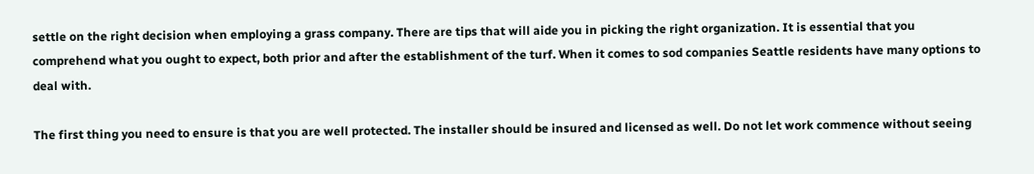settle on the right decision when employing a grass company. There are tips that will aide you in picking the right organization. It is essential that you comprehend what you ought to expect, both prior and after the establishment of the turf. When it comes to sod companies Seattle residents have many options to deal with.

The first thing you need to ensure is that you are well protected. The installer should be insured and licensed as well. Do not let work commence without seeing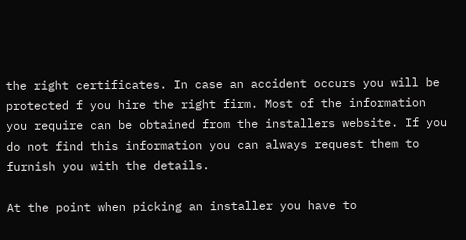the right certificates. In case an accident occurs you will be protected f you hire the right firm. Most of the information you require can be obtained from the installers website. If you do not find this information you can always request them to furnish you with the details.

At the point when picking an installer you have to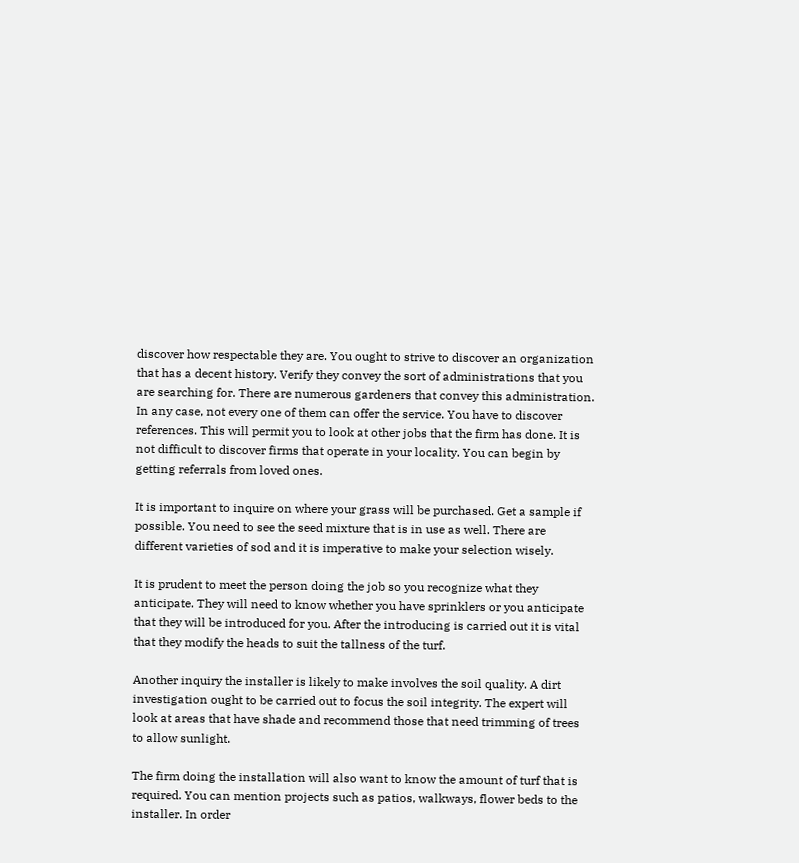discover how respectable they are. You ought to strive to discover an organization that has a decent history. Verify they convey the sort of administrations that you are searching for. There are numerous gardeners that convey this administration. In any case, not every one of them can offer the service. You have to discover references. This will permit you to look at other jobs that the firm has done. It is not difficult to discover firms that operate in your locality. You can begin by getting referrals from loved ones.

It is important to inquire on where your grass will be purchased. Get a sample if possible. You need to see the seed mixture that is in use as well. There are different varieties of sod and it is imperative to make your selection wisely.

It is prudent to meet the person doing the job so you recognize what they anticipate. They will need to know whether you have sprinklers or you anticipate that they will be introduced for you. After the introducing is carried out it is vital that they modify the heads to suit the tallness of the turf.

Another inquiry the installer is likely to make involves the soil quality. A dirt investigation ought to be carried out to focus the soil integrity. The expert will look at areas that have shade and recommend those that need trimming of trees to allow sunlight.

The firm doing the installation will also want to know the amount of turf that is required. You can mention projects such as patios, walkways, flower beds to the installer. In order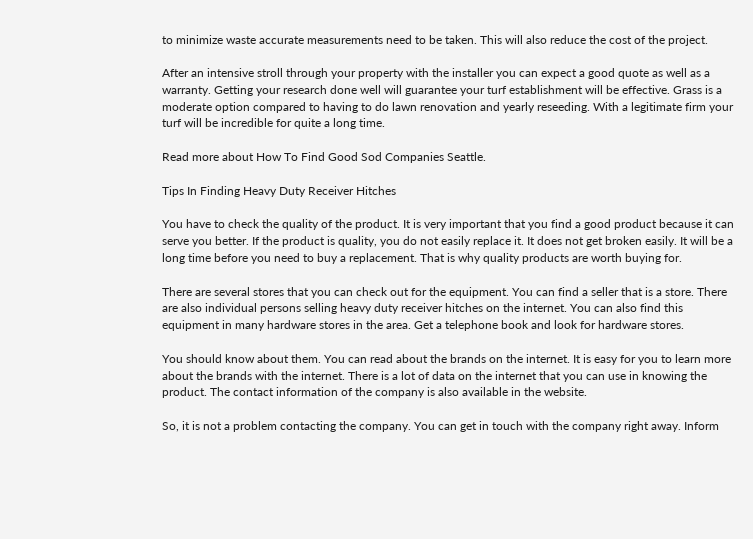to minimize waste accurate measurements need to be taken. This will also reduce the cost of the project.

After an intensive stroll through your property with the installer you can expect a good quote as well as a warranty. Getting your research done well will guarantee your turf establishment will be effective. Grass is a moderate option compared to having to do lawn renovation and yearly reseeding. With a legitimate firm your turf will be incredible for quite a long time.

Read more about How To Find Good Sod Companies Seattle.

Tips In Finding Heavy Duty Receiver Hitches

You have to check the quality of the product. It is very important that you find a good product because it can serve you better. If the product is quality, you do not easily replace it. It does not get broken easily. It will be a long time before you need to buy a replacement. That is why quality products are worth buying for.

There are several stores that you can check out for the equipment. You can find a seller that is a store. There are also individual persons selling heavy duty receiver hitches on the internet. You can also find this equipment in many hardware stores in the area. Get a telephone book and look for hardware stores.

You should know about them. You can read about the brands on the internet. It is easy for you to learn more about the brands with the internet. There is a lot of data on the internet that you can use in knowing the product. The contact information of the company is also available in the website.

So, it is not a problem contacting the company. You can get in touch with the company right away. Inform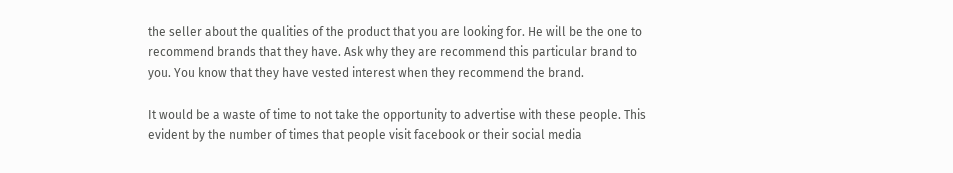the seller about the qualities of the product that you are looking for. He will be the one to recommend brands that they have. Ask why they are recommend this particular brand to you. You know that they have vested interest when they recommend the brand.

It would be a waste of time to not take the opportunity to advertise with these people. This evident by the number of times that people visit facebook or their social media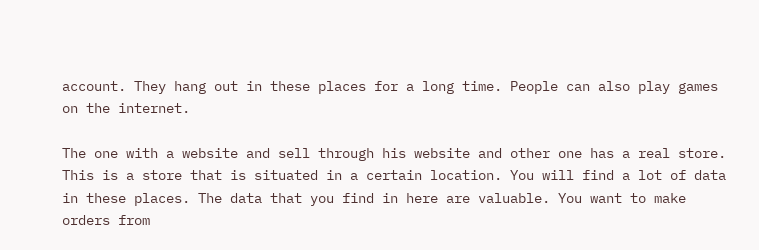account. They hang out in these places for a long time. People can also play games on the internet.

The one with a website and sell through his website and other one has a real store. This is a store that is situated in a certain location. You will find a lot of data in these places. The data that you find in here are valuable. You want to make orders from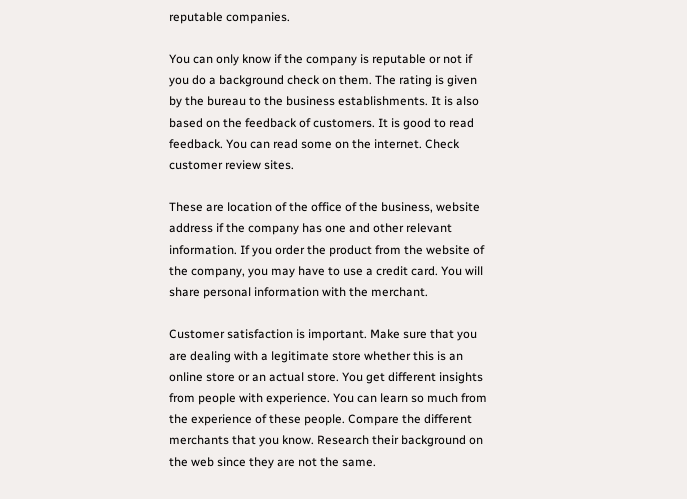reputable companies.

You can only know if the company is reputable or not if you do a background check on them. The rating is given by the bureau to the business establishments. It is also based on the feedback of customers. It is good to read feedback. You can read some on the internet. Check customer review sites.

These are location of the office of the business, website address if the company has one and other relevant information. If you order the product from the website of the company, you may have to use a credit card. You will share personal information with the merchant.

Customer satisfaction is important. Make sure that you are dealing with a legitimate store whether this is an online store or an actual store. You get different insights from people with experience. You can learn so much from the experience of these people. Compare the different merchants that you know. Research their background on the web since they are not the same.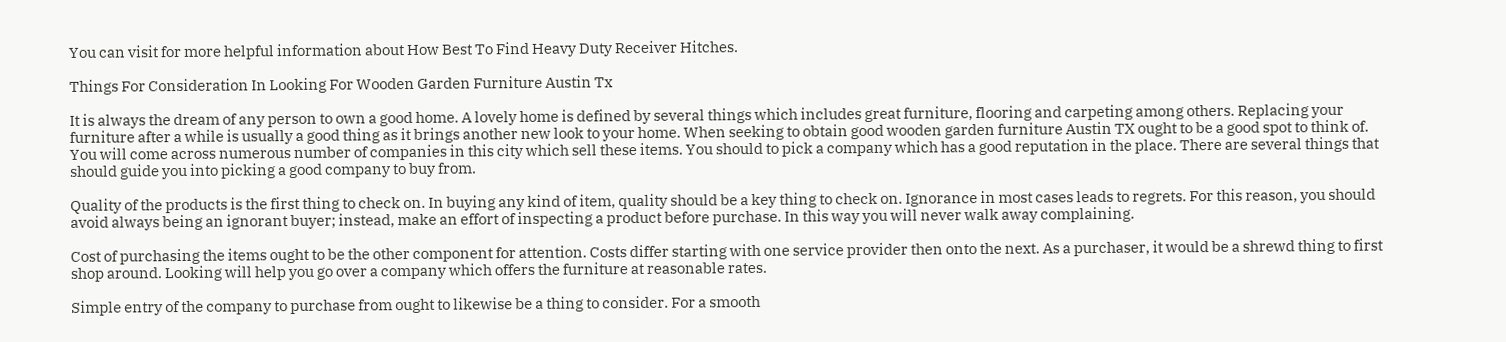You can visit for more helpful information about How Best To Find Heavy Duty Receiver Hitches.

Things For Consideration In Looking For Wooden Garden Furniture Austin Tx

It is always the dream of any person to own a good home. A lovely home is defined by several things which includes great furniture, flooring and carpeting among others. Replacing your furniture after a while is usually a good thing as it brings another new look to your home. When seeking to obtain good wooden garden furniture Austin TX ought to be a good spot to think of. You will come across numerous number of companies in this city which sell these items. You should to pick a company which has a good reputation in the place. There are several things that should guide you into picking a good company to buy from.

Quality of the products is the first thing to check on. In buying any kind of item, quality should be a key thing to check on. Ignorance in most cases leads to regrets. For this reason, you should avoid always being an ignorant buyer; instead, make an effort of inspecting a product before purchase. In this way you will never walk away complaining.

Cost of purchasing the items ought to be the other component for attention. Costs differ starting with one service provider then onto the next. As a purchaser, it would be a shrewd thing to first shop around. Looking will help you go over a company which offers the furniture at reasonable rates.

Simple entry of the company to purchase from ought to likewise be a thing to consider. For a smooth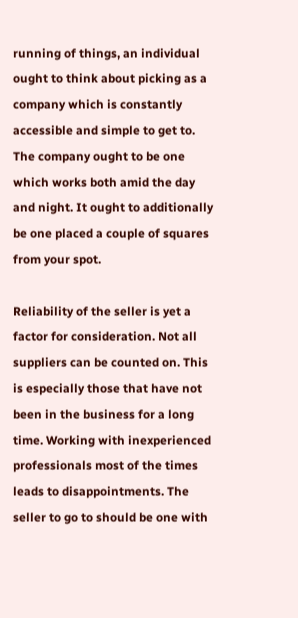running of things, an individual ought to think about picking as a company which is constantly accessible and simple to get to. The company ought to be one which works both amid the day and night. It ought to additionally be one placed a couple of squares from your spot.

Reliability of the seller is yet a factor for consideration. Not all suppliers can be counted on. This is especially those that have not been in the business for a long time. Working with inexperienced professionals most of the times leads to disappointments. The seller to go to should be one with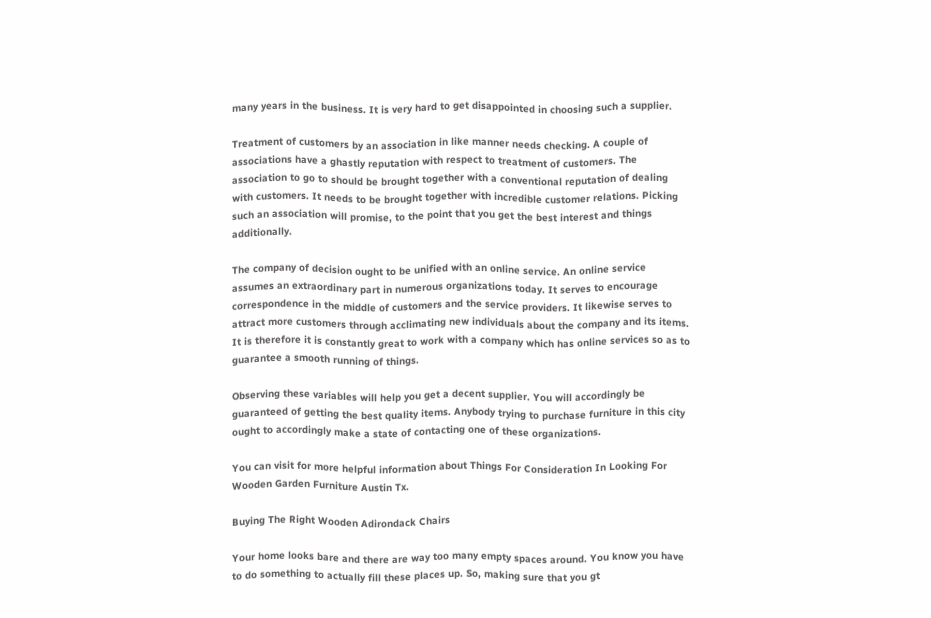many years in the business. It is very hard to get disappointed in choosing such a supplier.

Treatment of customers by an association in like manner needs checking. A couple of associations have a ghastly reputation with respect to treatment of customers. The association to go to should be brought together with a conventional reputation of dealing with customers. It needs to be brought together with incredible customer relations. Picking such an association will promise, to the point that you get the best interest and things additionally.

The company of decision ought to be unified with an online service. An online service assumes an extraordinary part in numerous organizations today. It serves to encourage correspondence in the middle of customers and the service providers. It likewise serves to attract more customers through acclimating new individuals about the company and its items. It is therefore it is constantly great to work with a company which has online services so as to guarantee a smooth running of things.

Observing these variables will help you get a decent supplier. You will accordingly be guaranteed of getting the best quality items. Anybody trying to purchase furniture in this city ought to accordingly make a state of contacting one of these organizations.

You can visit for more helpful information about Things For Consideration In Looking For Wooden Garden Furniture Austin Tx.

Buying The Right Wooden Adirondack Chairs

Your home looks bare and there are way too many empty spaces around. You know you have to do something to actually fill these places up. So, making sure that you gt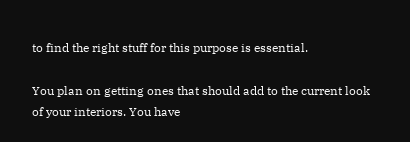to find the right stuff for this purpose is essential.

You plan on getting ones that should add to the current look of your interiors. You have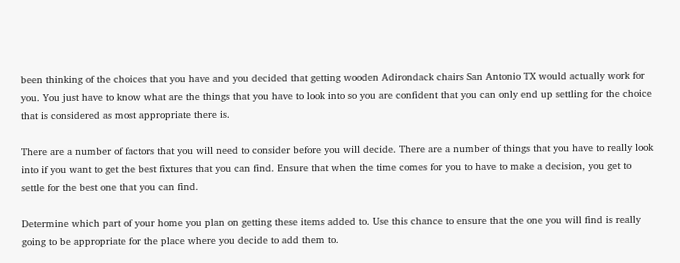been thinking of the choices that you have and you decided that getting wooden Adirondack chairs San Antonio TX would actually work for you. You just have to know what are the things that you have to look into so you are confident that you can only end up settling for the choice that is considered as most appropriate there is.

There are a number of factors that you will need to consider before you will decide. There are a number of things that you have to really look into if you want to get the best fixtures that you can find. Ensure that when the time comes for you to have to make a decision, you get to settle for the best one that you can find.

Determine which part of your home you plan on getting these items added to. Use this chance to ensure that the one you will find is really going to be appropriate for the place where you decide to add them to.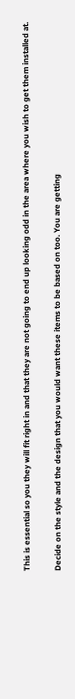This is essential so you they will fit right in and that they are not going to end up looking odd in the area where you wish to get them installed at.

Decide on the style and the design that you would want these items to be based on too. You are getting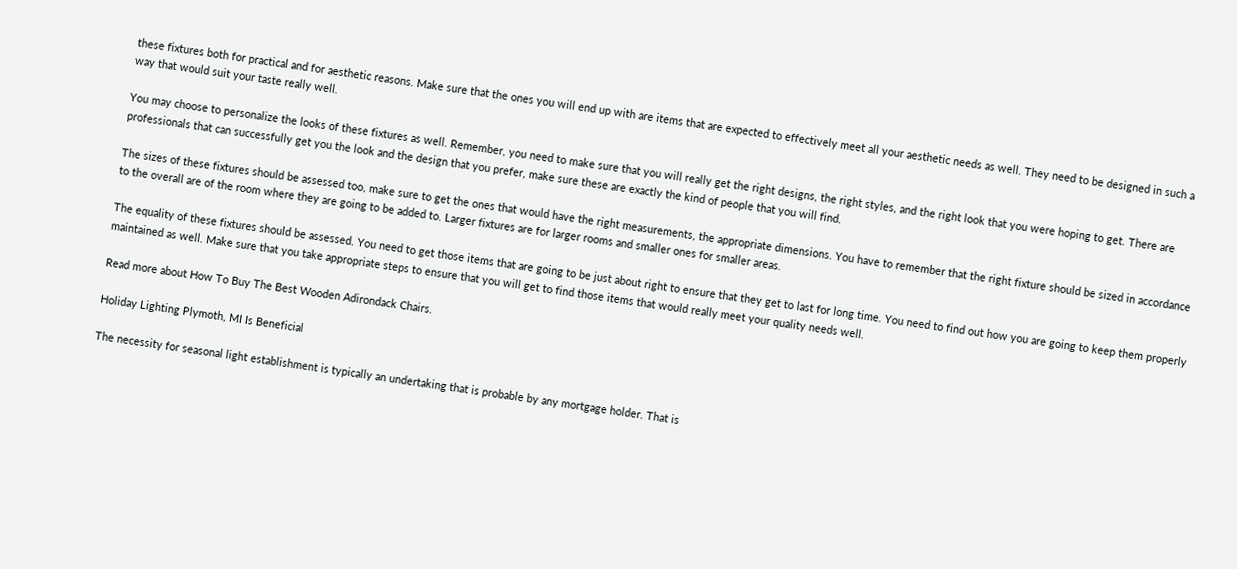these fixtures both for practical and for aesthetic reasons. Make sure that the ones you will end up with are items that are expected to effectively meet all your aesthetic needs as well. They need to be designed in such a way that would suit your taste really well.

You may choose to personalize the looks of these fixtures as well. Remember, you need to make sure that you will really get the right designs, the right styles, and the right look that you were hoping to get. There are professionals that can successfully get you the look and the design that you prefer, make sure these are exactly the kind of people that you will find.

The sizes of these fixtures should be assessed too, make sure to get the ones that would have the right measurements, the appropriate dimensions. You have to remember that the right fixture should be sized in accordance to the overall are of the room where they are going to be added to. Larger fixtures are for larger rooms and smaller ones for smaller areas.

The equality of these fixtures should be assessed. You need to get those items that are going to be just about right to ensure that they get to last for long time. You need to find out how you are going to keep them properly maintained as well. Make sure that you take appropriate steps to ensure that you will get to find those items that would really meet your quality needs well.

Read more about How To Buy The Best Wooden Adirondack Chairs.

Holiday Lighting Plymoth, MI Is Beneficial

The necessity for seasonal light establishment is typically an undertaking that is probable by any mortgage holder. That is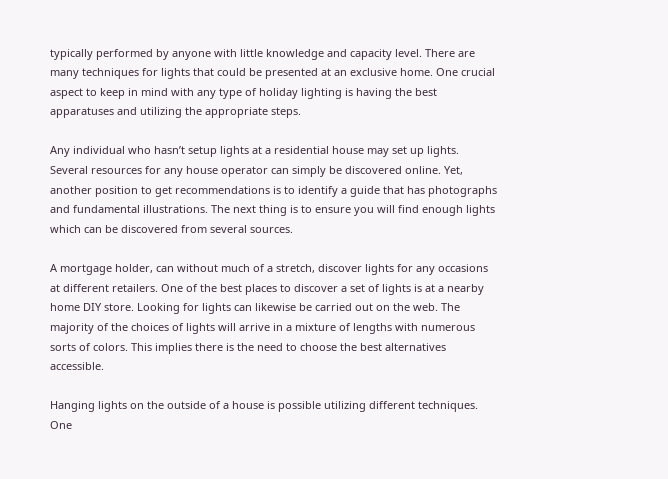typically performed by anyone with little knowledge and capacity level. There are many techniques for lights that could be presented at an exclusive home. One crucial aspect to keep in mind with any type of holiday lighting is having the best apparatuses and utilizing the appropriate steps.

Any individual who hasn’t setup lights at a residential house may set up lights. Several resources for any house operator can simply be discovered online. Yet, another position to get recommendations is to identify a guide that has photographs and fundamental illustrations. The next thing is to ensure you will find enough lights which can be discovered from several sources.

A mortgage holder, can without much of a stretch, discover lights for any occasions at different retailers. One of the best places to discover a set of lights is at a nearby home DIY store. Looking for lights can likewise be carried out on the web. The majority of the choices of lights will arrive in a mixture of lengths with numerous sorts of colors. This implies there is the need to choose the best alternatives accessible.

Hanging lights on the outside of a house is possible utilizing different techniques. One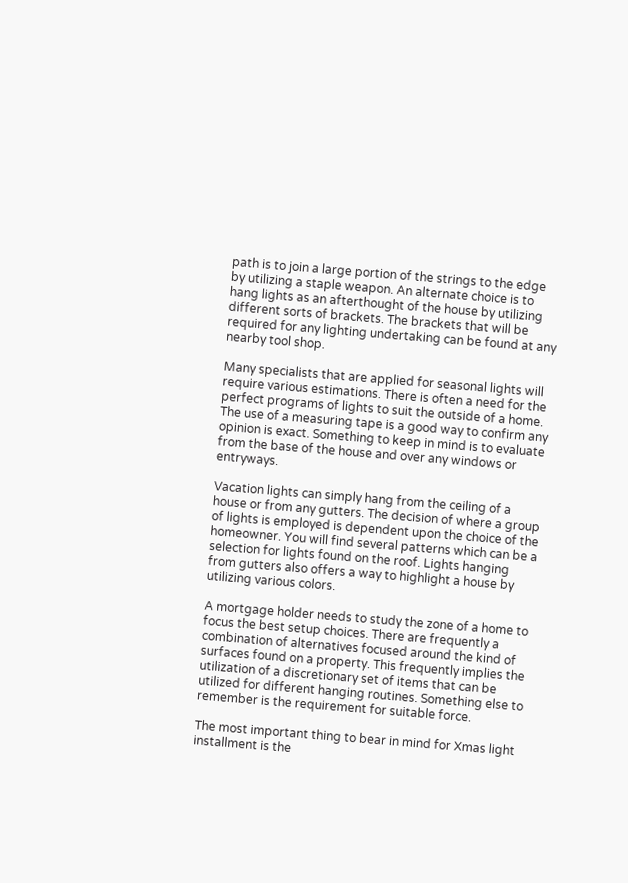path is to join a large portion of the strings to the edge by utilizing a staple weapon. An alternate choice is to hang lights as an afterthought of the house by utilizing different sorts of brackets. The brackets that will be required for any lighting undertaking can be found at any nearby tool shop.

Many specialists that are applied for seasonal lights will require various estimations. There is often a need for the perfect programs of lights to suit the outside of a home. The use of a measuring tape is a good way to confirm any opinion is exact. Something to keep in mind is to evaluate from the base of the house and over any windows or entryways.

Vacation lights can simply hang from the ceiling of a house or from any gutters. The decision of where a group of lights is employed is dependent upon the choice of the homeowner. You will find several patterns which can be a selection for lights found on the roof. Lights hanging from gutters also offers a way to highlight a house by utilizing various colors.

A mortgage holder needs to study the zone of a home to focus the best setup choices. There are frequently a combination of alternatives focused around the kind of surfaces found on a property. This frequently implies the utilization of a discretionary set of items that can be utilized for different hanging routines. Something else to remember is the requirement for suitable force.

The most important thing to bear in mind for Xmas light installment is the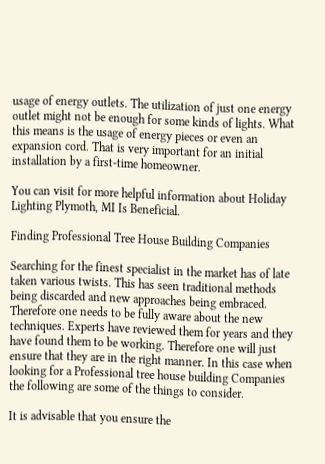usage of energy outlets. The utilization of just one energy outlet might not be enough for some kinds of lights. What this means is the usage of energy pieces or even an expansion cord. That is very important for an initial installation by a first-time homeowner.

You can visit for more helpful information about Holiday Lighting Plymoth, MI Is Beneficial.

Finding Professional Tree House Building Companies

Searching for the finest specialist in the market has of late taken various twists. This has seen traditional methods being discarded and new approaches being embraced. Therefore one needs to be fully aware about the new techniques. Experts have reviewed them for years and they have found them to be working. Therefore one will just ensure that they are in the right manner. In this case when looking for a Professional tree house building Companies the following are some of the things to consider.

It is advisable that you ensure the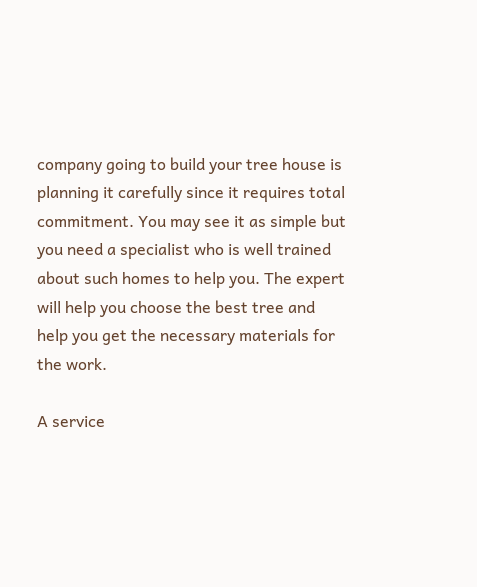company going to build your tree house is planning it carefully since it requires total commitment. You may see it as simple but you need a specialist who is well trained about such homes to help you. The expert will help you choose the best tree and help you get the necessary materials for the work.

A service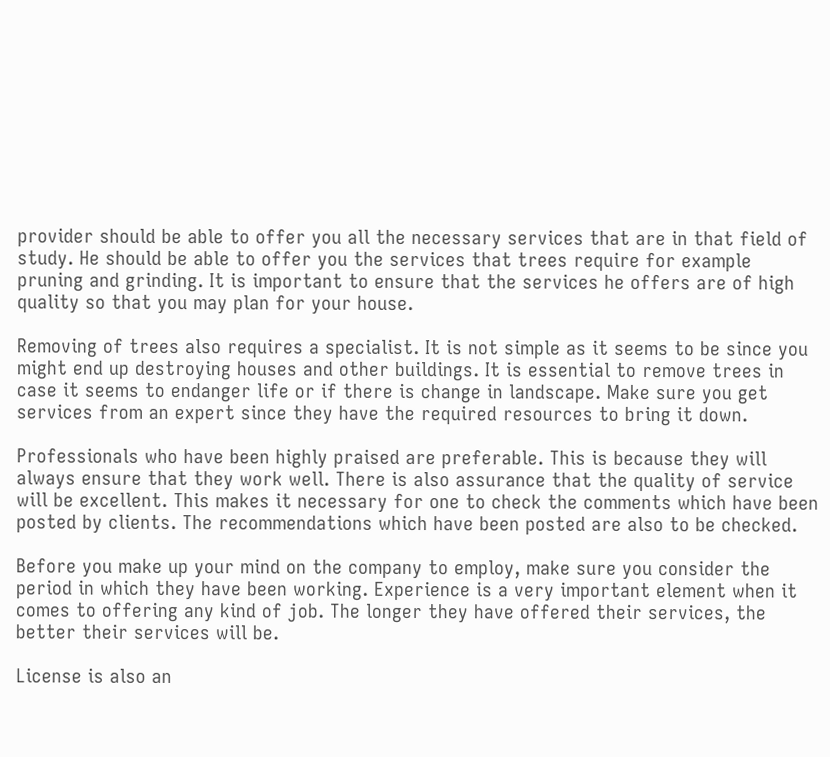provider should be able to offer you all the necessary services that are in that field of study. He should be able to offer you the services that trees require for example pruning and grinding. It is important to ensure that the services he offers are of high quality so that you may plan for your house.

Removing of trees also requires a specialist. It is not simple as it seems to be since you might end up destroying houses and other buildings. It is essential to remove trees in case it seems to endanger life or if there is change in landscape. Make sure you get services from an expert since they have the required resources to bring it down.

Professionals who have been highly praised are preferable. This is because they will always ensure that they work well. There is also assurance that the quality of service will be excellent. This makes it necessary for one to check the comments which have been posted by clients. The recommendations which have been posted are also to be checked.

Before you make up your mind on the company to employ, make sure you consider the period in which they have been working. Experience is a very important element when it comes to offering any kind of job. The longer they have offered their services, the better their services will be.

License is also an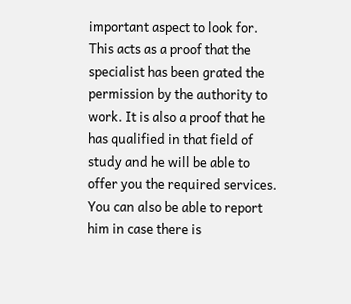important aspect to look for. This acts as a proof that the specialist has been grated the permission by the authority to work. It is also a proof that he has qualified in that field of study and he will be able to offer you the required services. You can also be able to report him in case there is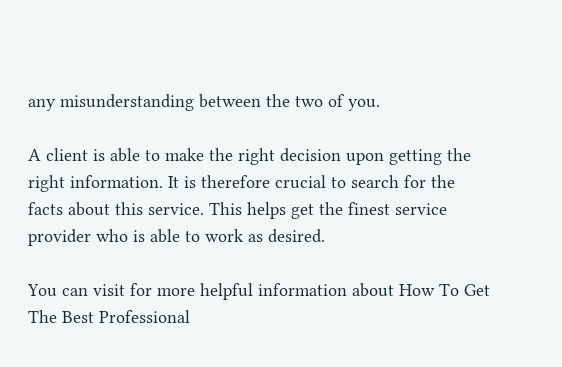any misunderstanding between the two of you.

A client is able to make the right decision upon getting the right information. It is therefore crucial to search for the facts about this service. This helps get the finest service provider who is able to work as desired.

You can visit for more helpful information about How To Get The Best Professional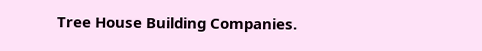Tree House Building Companies.